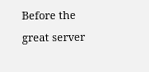Before the great server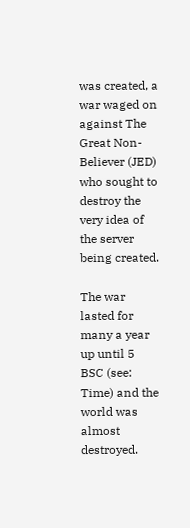was created, a war waged on against The Great Non-Believer (JED) who sought to destroy the very idea of the server being created.

The war lasted for many a year up until 5 BSC (see: Time) and the world was almost destroyed.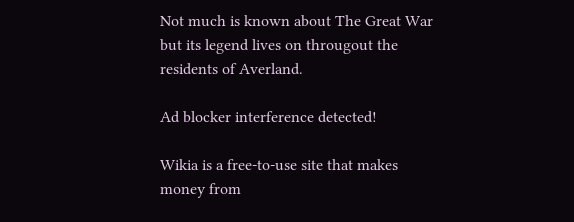Not much is known about The Great War but its legend lives on througout the residents of Averland.

Ad blocker interference detected!

Wikia is a free-to-use site that makes money from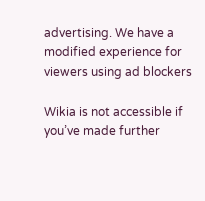advertising. We have a modified experience for viewers using ad blockers

Wikia is not accessible if you’ve made further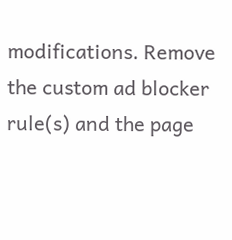modifications. Remove the custom ad blocker rule(s) and the page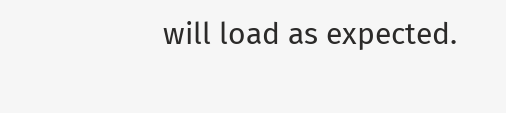will load as expected.